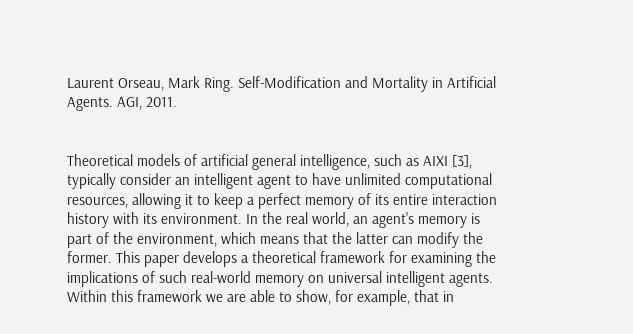Laurent Orseau, Mark Ring. Self-Modification and Mortality in Artificial Agents. AGI, 2011.


Theoretical models of artificial general intelligence, such as AIXI [3], typically consider an intelligent agent to have unlimited computational resources, allowing it to keep a perfect memory of its entire interaction history with its environment. In the real world, an agent's memory is part of the environment, which means that the latter can modify the former. This paper develops a theoretical framework for examining the implications of such real-world memory on universal intelligent agents. Within this framework we are able to show, for example, that in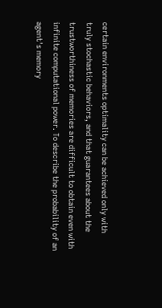certain environments optimality can be achieved only with truly stochastic behaviors, and that guarantees about the trustworthiness of memories are difficult to obtain even with infinite computational power. To describe the probability of an agent's memory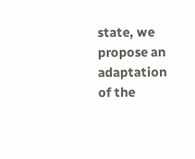state, we propose an adaptation of the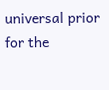universal prior for the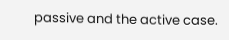passive and the active case.